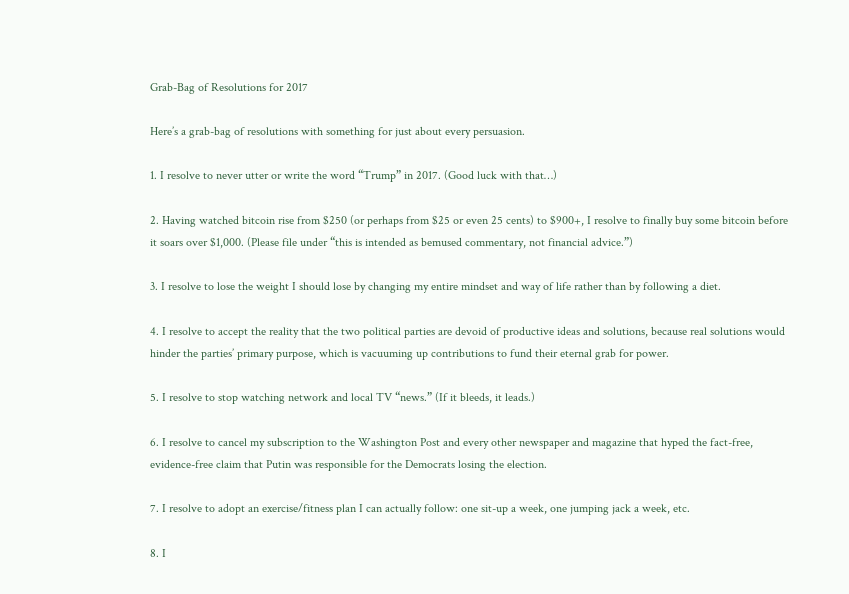Grab-Bag of Resolutions for 2017

Here’s a grab-bag of resolutions with something for just about every persuasion.

1. I resolve to never utter or write the word “Trump” in 2017. (Good luck with that…)

2. Having watched bitcoin rise from $250 (or perhaps from $25 or even 25 cents) to $900+, I resolve to finally buy some bitcoin before it soars over $1,000. (Please file under “this is intended as bemused commentary, not financial advice.”)

3. I resolve to lose the weight I should lose by changing my entire mindset and way of life rather than by following a diet.

4. I resolve to accept the reality that the two political parties are devoid of productive ideas and solutions, because real solutions would hinder the parties’ primary purpose, which is vacuuming up contributions to fund their eternal grab for power.

5. I resolve to stop watching network and local TV “news.” (If it bleeds, it leads.)

6. I resolve to cancel my subscription to the Washington Post and every other newspaper and magazine that hyped the fact-free, evidence-free claim that Putin was responsible for the Democrats losing the election.

7. I resolve to adopt an exercise/fitness plan I can actually follow: one sit-up a week, one jumping jack a week, etc.

8. I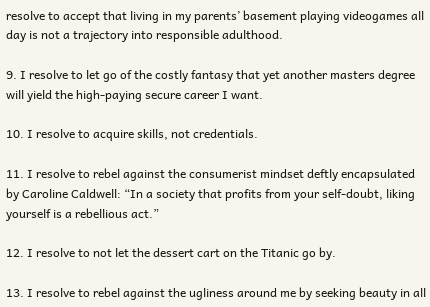resolve to accept that living in my parents’ basement playing videogames all day is not a trajectory into responsible adulthood.

9. I resolve to let go of the costly fantasy that yet another masters degree will yield the high-paying secure career I want.

10. I resolve to acquire skills, not credentials.

11. I resolve to rebel against the consumerist mindset deftly encapsulated by Caroline Caldwell: “In a society that profits from your self-doubt, liking yourself is a rebellious act.”

12. I resolve to not let the dessert cart on the Titanic go by.

13. I resolve to rebel against the ugliness around me by seeking beauty in all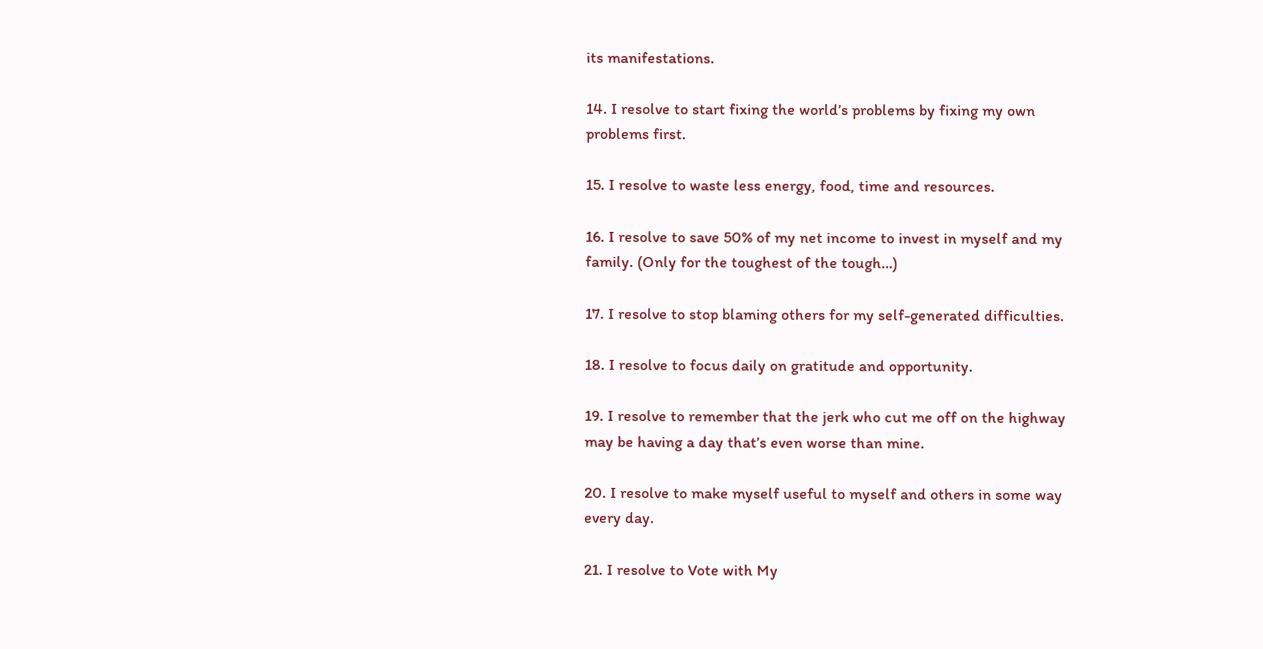its manifestations.

14. I resolve to start fixing the world’s problems by fixing my own problems first.

15. I resolve to waste less energy, food, time and resources.

16. I resolve to save 50% of my net income to invest in myself and my family. (Only for the toughest of the tough…)

17. I resolve to stop blaming others for my self-generated difficulties.

18. I resolve to focus daily on gratitude and opportunity.

19. I resolve to remember that the jerk who cut me off on the highway may be having a day that’s even worse than mine.

20. I resolve to make myself useful to myself and others in some way every day.

21. I resolve to Vote with My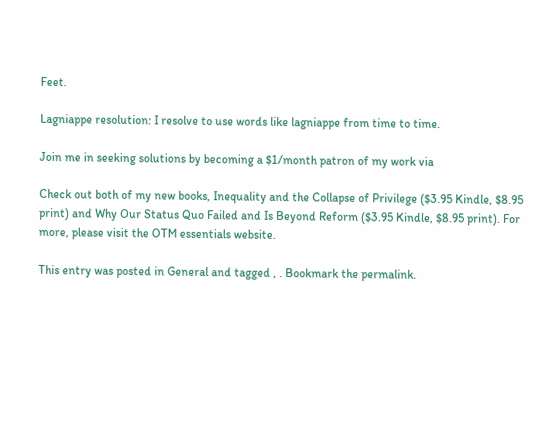Feet.

Lagniappe resolution: I resolve to use words like lagniappe from time to time.

Join me in seeking solutions by becoming a $1/month patron of my work via

Check out both of my new books, Inequality and the Collapse of Privilege ($3.95 Kindle, $8.95 print) and Why Our Status Quo Failed and Is Beyond Reform ($3.95 Kindle, $8.95 print). For more, please visit the OTM essentials website.

This entry was posted in General and tagged , . Bookmark the permalink.